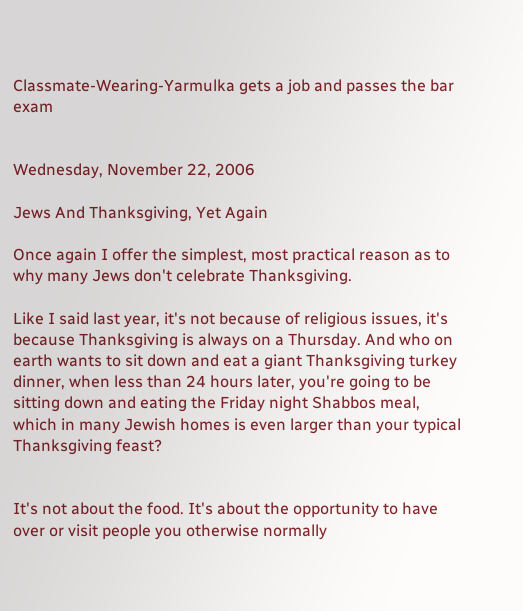Classmate-Wearing-Yarmulka gets a job and passes the bar exam


Wednesday, November 22, 2006

Jews And Thanksgiving, Yet Again

Once again I offer the simplest, most practical reason as to why many Jews don't celebrate Thanksgiving.

Like I said last year, it's not because of religious issues, it's because Thanksgiving is always on a Thursday. And who on earth wants to sit down and eat a giant Thanksgiving turkey dinner, when less than 24 hours later, you're going to be sitting down and eating the Friday night Shabbos meal, which in many Jewish homes is even larger than your typical Thanksgiving feast?


It's not about the food. It's about the opportunity to have over or visit people you otherwise normally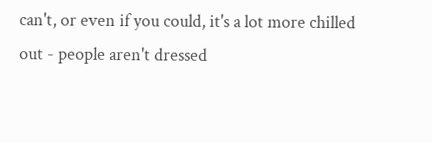can't, or even if you could, it's a lot more chilled out - people aren't dressed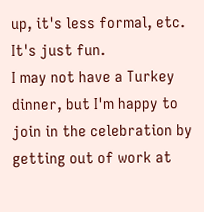up, it's less formal, etc. It's just fun.
I may not have a Turkey dinner, but I'm happy to join in the celebration by getting out of work at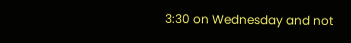3:30 on Wednesday and not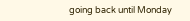going back until Monday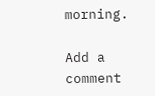morning.

Add a comment